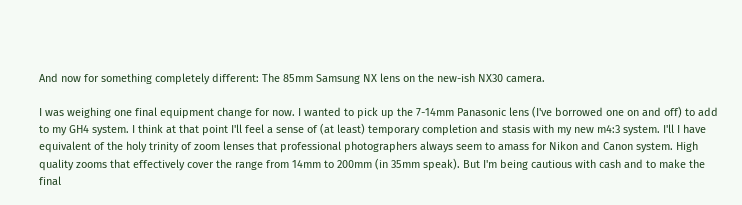And now for something completely different: The 85mm Samsung NX lens on the new-ish NX30 camera.

I was weighing one final equipment change for now. I wanted to pick up the 7-14mm Panasonic lens (I've borrowed one on and off) to add to my GH4 system. I think at that point I'll feel a sense of (at least) temporary completion and stasis with my new m4:3 system. I'll I have equivalent of the holy trinity of zoom lenses that professional photographers always seem to amass for Nikon and Canon system. High quality zooms that effectively cover the range from 14mm to 200mm (in 35mm speak). But I'm being cautious with cash and to make the final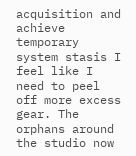acquisition and achieve temporary system stasis I feel like I need to peel off more excess gear. The orphans around the studio now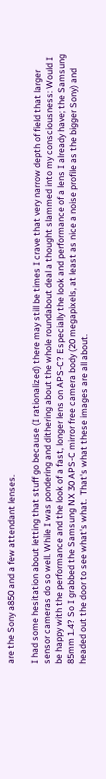are the Sony a850 and a few attendant lenses.

I had some hesitation about letting that stuff go because (I rationalized) there may still be times I crave that very narrow depth of field that larger sensor cameras do so well. While I was pondering and dithering about the whole roundabout deal a thought slammed into my consciousness: Would I be happy with the performance and the look of a fast, longer lens on APS-C? Especially the look and performance of a lens I already have; the Samsung 85mm 1.4? So I grabbed the Samsung NX 30 APS-C mirror free camera body (20 megapixels, at least as nice a noise profile as the bigger Sony) and headed out the door to see what's what.  That's what these images are all about.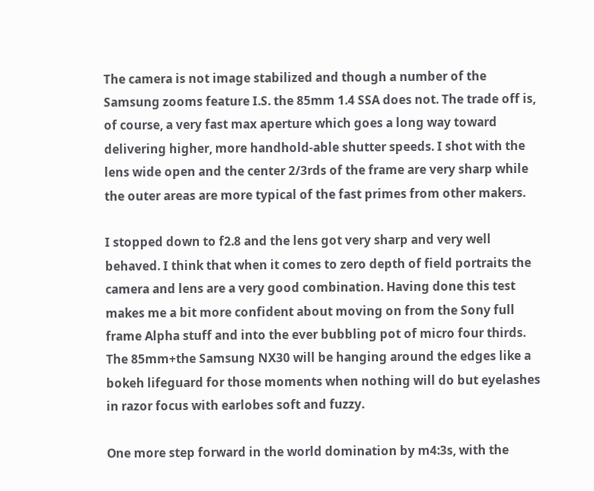The camera is not image stabilized and though a number of the Samsung zooms feature I.S. the 85mm 1.4 SSA does not. The trade off is, of course, a very fast max aperture which goes a long way toward delivering higher, more handhold-able shutter speeds. I shot with the lens wide open and the center 2/3rds of the frame are very sharp while the outer areas are more typical of the fast primes from other makers.

I stopped down to f2.8 and the lens got very sharp and very well behaved. I think that when it comes to zero depth of field portraits the camera and lens are a very good combination. Having done this test makes me a bit more confident about moving on from the Sony full frame Alpha stuff and into the ever bubbling pot of micro four thirds. The 85mm+the Samsung NX30 will be hanging around the edges like a bokeh lifeguard for those moments when nothing will do but eyelashes in razor focus with earlobes soft and fuzzy.

One more step forward in the world domination by m4:3s, with the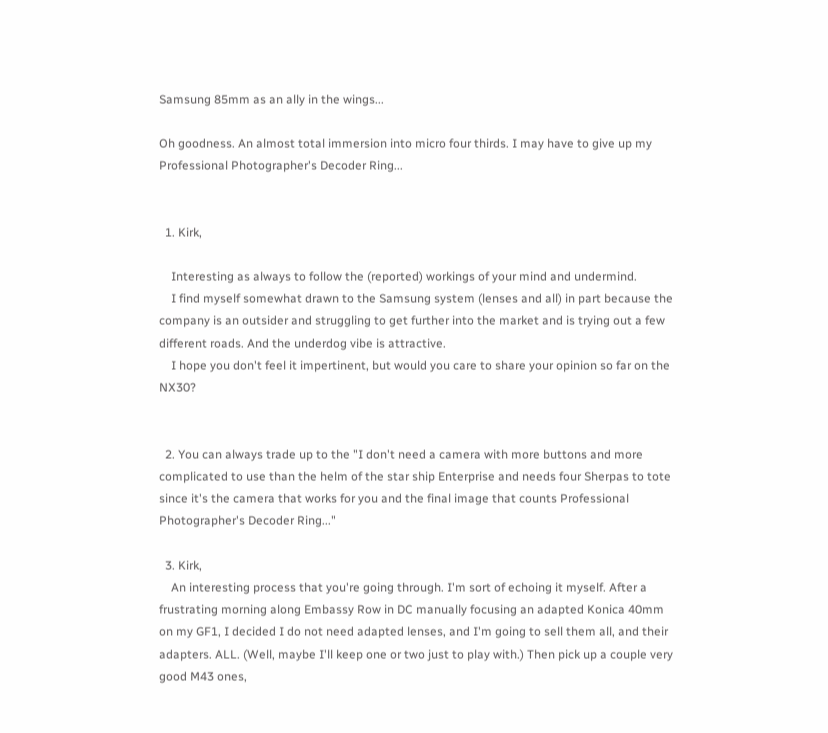Samsung 85mm as an ally in the wings...

Oh goodness. An almost total immersion into micro four thirds. I may have to give up my Professional Photographer's Decoder Ring...


  1. Kirk,

    Interesting as always to follow the (reported) workings of your mind and undermind.
    I find myself somewhat drawn to the Samsung system (lenses and all) in part because the company is an outsider and struggling to get further into the market and is trying out a few different roads. And the underdog vibe is attractive.
    I hope you don't feel it impertinent, but would you care to share your opinion so far on the NX30?


  2. You can always trade up to the "I don't need a camera with more buttons and more complicated to use than the helm of the star ship Enterprise and needs four Sherpas to tote since it's the camera that works for you and the final image that counts Professional Photographer's Decoder Ring..."

  3. Kirk,
    An interesting process that you're going through. I'm sort of echoing it myself. After a frustrating morning along Embassy Row in DC manually focusing an adapted Konica 40mm on my GF1, I decided I do not need adapted lenses, and I'm going to sell them all, and their adapters. ALL. (Well, maybe I'll keep one or two just to play with.) Then pick up a couple very good M43 ones,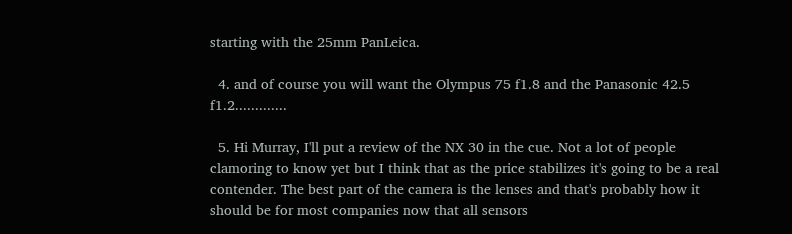starting with the 25mm PanLeica.

  4. and of course you will want the Olympus 75 f1.8 and the Panasonic 42.5 f1.2.............

  5. Hi Murray, I'll put a review of the NX 30 in the cue. Not a lot of people clamoring to know yet but I think that as the price stabilizes it's going to be a real contender. The best part of the camera is the lenses and that's probably how it should be for most companies now that all sensors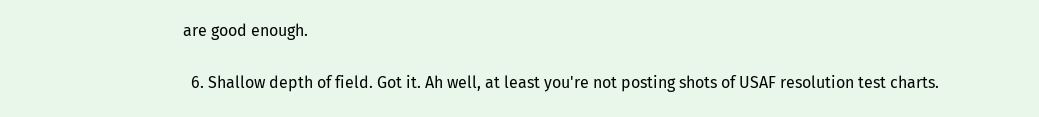are good enough.

  6. Shallow depth of field. Got it. Ah well, at least you're not posting shots of USAF resolution test charts.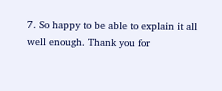7. So happy to be able to explain it all well enough. Thank you for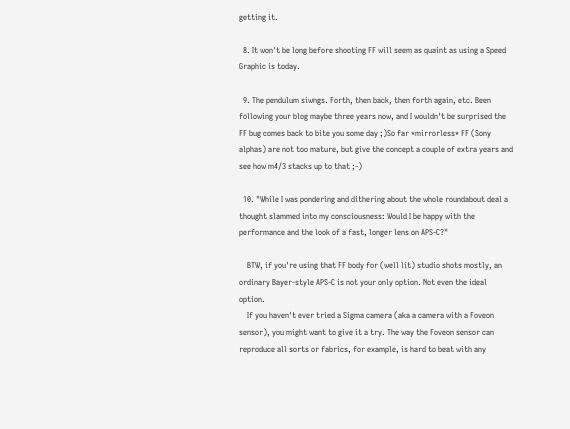getting it.

  8. It won't be long before shooting FF will seem as quaint as using a Speed Graphic is today.

  9. The pendulum siwngs. Forth, then back, then forth again, etc. Been following your blog maybe three years now, and I wouldn't be surprised the FF bug comes back to bite you some day ;)So far *mirrorless* FF (Sony alphas) are not too mature, but give the concept a couple of extra years and see how m4/3 stacks up to that ;-)

  10. "While I was pondering and dithering about the whole roundabout deal a thought slammed into my consciousness: Would I be happy with the performance and the look of a fast, longer lens on APS-C?"

    BTW, if you're using that FF body for (well lit) studio shots mostly, an ordinary Bayer-style APS-C is not your only option. Not even the ideal option.
    If you haven't ever tried a Sigma camera (aka a camera with a Foveon sensor), you might want to give it a try. The way the Foveon sensor can reproduce all sorts or fabrics, for example, is hard to beat with any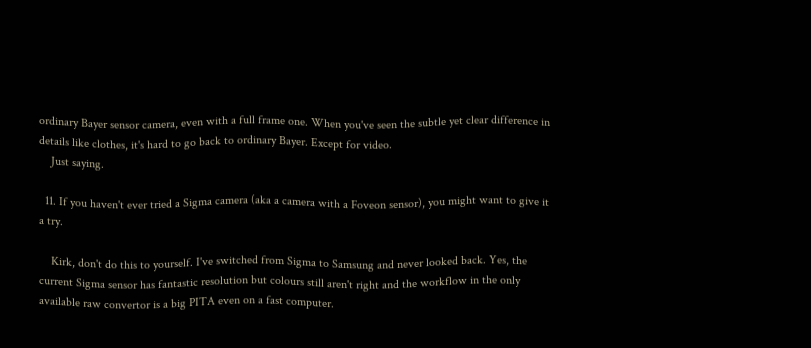ordinary Bayer sensor camera, even with a full frame one. When you've seen the subtle yet clear difference in details like clothes, it's hard to go back to ordinary Bayer. Except for video.
    Just saying.

  11. If you haven't ever tried a Sigma camera (aka a camera with a Foveon sensor), you might want to give it a try.

    Kirk, don't do this to yourself. I've switched from Sigma to Samsung and never looked back. Yes, the current Sigma sensor has fantastic resolution but colours still aren't right and the workflow in the only available raw convertor is a big PITA even on a fast computer.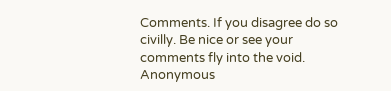Comments. If you disagree do so civilly. Be nice or see your comments fly into the void. Anonymous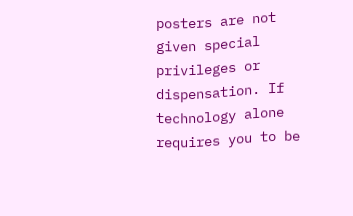posters are not given special privileges or dispensation. If technology alone requires you to be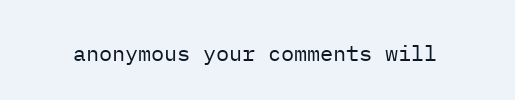anonymous your comments will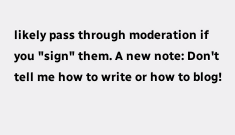likely pass through moderation if you "sign" them. A new note: Don't tell me how to write or how to blog!